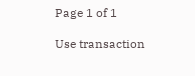Page 1 of 1

Use transaction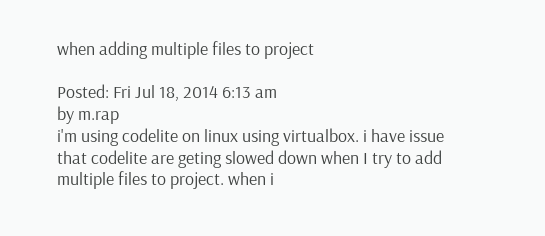when adding multiple files to project

Posted: Fri Jul 18, 2014 6:13 am
by m.rap
i'm using codelite on linux using virtualbox. i have issue that codelite are geting slowed down when I try to add multiple files to project. when i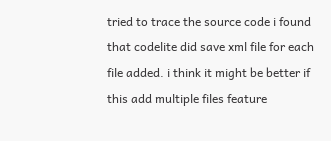tried to trace the source code i found that codelite did save xml file for each file added. i think it might be better if this add multiple files feature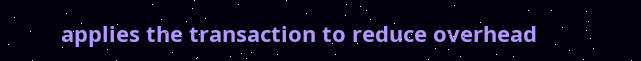applies the transaction to reduce overhead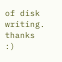of disk writing. thanks :)